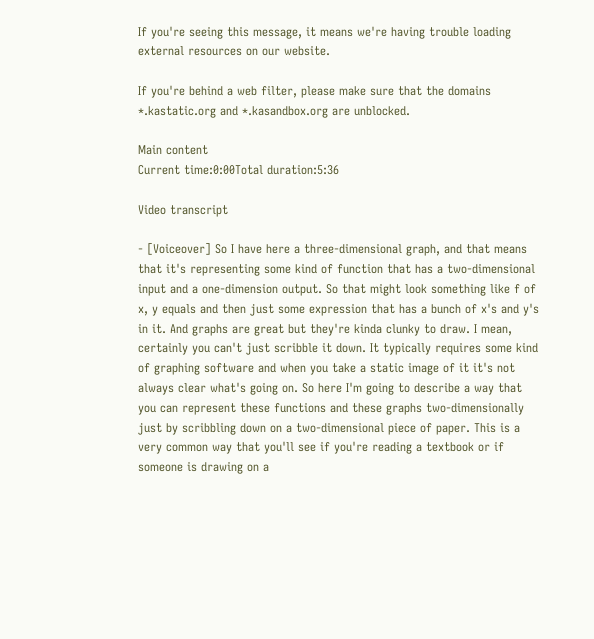If you're seeing this message, it means we're having trouble loading external resources on our website.

If you're behind a web filter, please make sure that the domains *.kastatic.org and *.kasandbox.org are unblocked.

Main content
Current time:0:00Total duration:5:36

Video transcript

- [Voiceover] So I have here a three-dimensional graph, and that means that it's representing some kind of function that has a two-dimensional input and a one-dimension output. So that might look something like f of x, y equals and then just some expression that has a bunch of x's and y's in it. And graphs are great but they're kinda clunky to draw. I mean, certainly you can't just scribble it down. It typically requires some kind of graphing software and when you take a static image of it it's not always clear what's going on. So here I'm going to describe a way that you can represent these functions and these graphs two-dimensionally just by scribbling down on a two-dimensional piece of paper. This is a very common way that you'll see if you're reading a textbook or if someone is drawing on a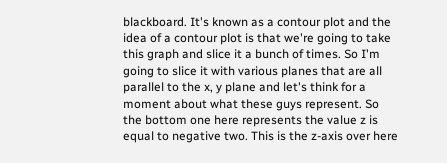blackboard. It's known as a contour plot and the idea of a contour plot is that we're going to take this graph and slice it a bunch of times. So I'm going to slice it with various planes that are all parallel to the x, y plane and let's think for a moment about what these guys represent. So the bottom one here represents the value z is equal to negative two. This is the z-axis over here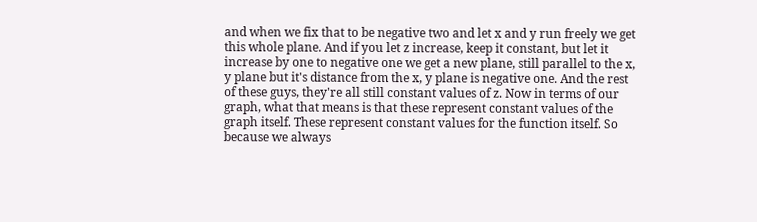and when we fix that to be negative two and let x and y run freely we get this whole plane. And if you let z increase, keep it constant, but let it increase by one to negative one we get a new plane, still parallel to the x, y plane but it's distance from the x, y plane is negative one. And the rest of these guys, they're all still constant values of z. Now in terms of our graph, what that means is that these represent constant values of the graph itself. These represent constant values for the function itself. So because we always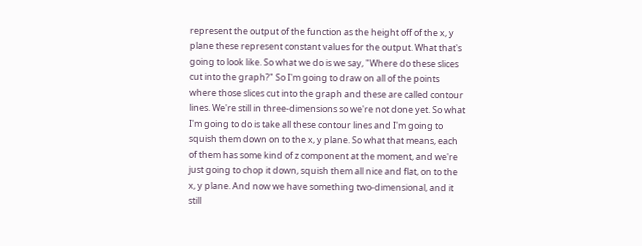represent the output of the function as the height off of the x, y plane these represent constant values for the output. What that's going to look like. So what we do is we say, "Where do these slices cut into the graph?" So I'm going to draw on all of the points where those slices cut into the graph and these are called contour lines. We're still in three-dimensions so we're not done yet. So what I'm going to do is take all these contour lines and I'm going to squish them down on to the x, y plane. So what that means, each of them has some kind of z component at the moment, and we're just going to chop it down, squish them all nice and flat, on to the x, y plane. And now we have something two-dimensional, and it still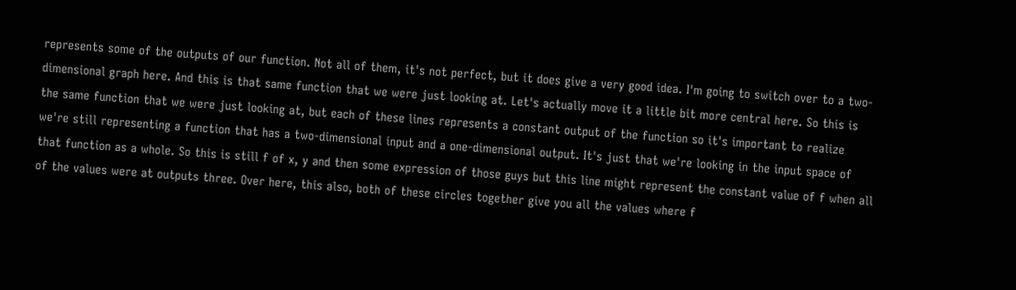represents some of the outputs of our function. Not all of them, it's not perfect, but it does give a very good idea. I'm going to switch over to a two-dimensional graph here. And this is that same function that we were just looking at. Let's actually move it a little bit more central here. So this is the same function that we were just looking at, but each of these lines represents a constant output of the function so it's important to realize we're still representing a function that has a two-dimensional input and a one-dimensional output. It's just that we're looking in the input space of that function as a whole. So this is still f of x, y and then some expression of those guys but this line might represent the constant value of f when all of the values were at outputs three. Over here, this also, both of these circles together give you all the values where f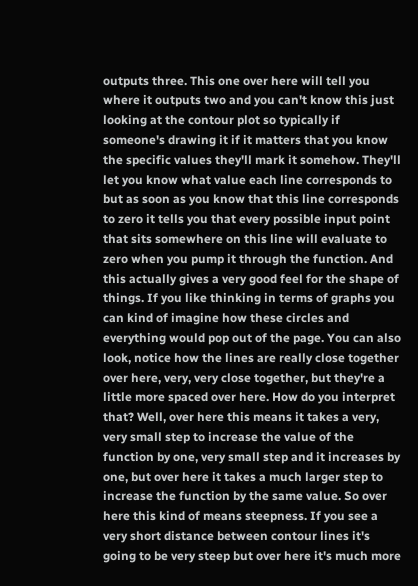outputs three. This one over here will tell you where it outputs two and you can't know this just looking at the contour plot so typically if someone's drawing it if it matters that you know the specific values they'll mark it somehow. They'll let you know what value each line corresponds to but as soon as you know that this line corresponds to zero it tells you that every possible input point that sits somewhere on this line will evaluate to zero when you pump it through the function. And this actually gives a very good feel for the shape of things. If you like thinking in terms of graphs you can kind of imagine how these circles and everything would pop out of the page. You can also look, notice how the lines are really close together over here, very, very close together, but they're a little more spaced over here. How do you interpret that? Well, over here this means it takes a very, very small step to increase the value of the function by one, very small step and it increases by one, but over here it takes a much larger step to increase the function by the same value. So over here this kind of means steepness. If you see a very short distance between contour lines it's going to be very steep but over here it's much more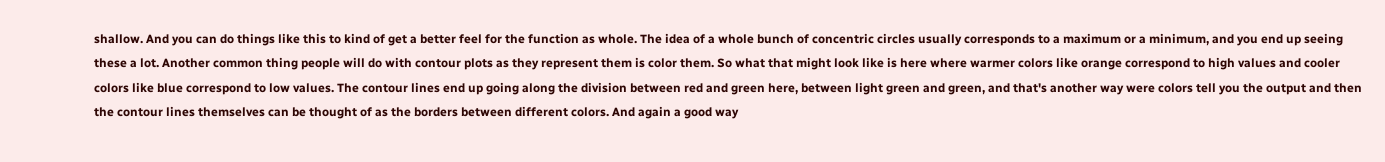shallow. And you can do things like this to kind of get a better feel for the function as whole. The idea of a whole bunch of concentric circles usually corresponds to a maximum or a minimum, and you end up seeing these a lot. Another common thing people will do with contour plots as they represent them is color them. So what that might look like is here where warmer colors like orange correspond to high values and cooler colors like blue correspond to low values. The contour lines end up going along the division between red and green here, between light green and green, and that's another way were colors tell you the output and then the contour lines themselves can be thought of as the borders between different colors. And again a good way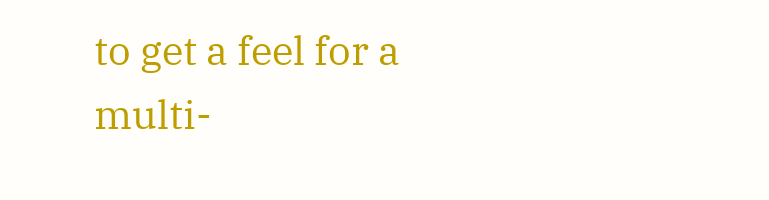to get a feel for a multi-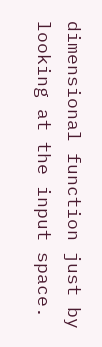dimensional function just by looking at the input space.